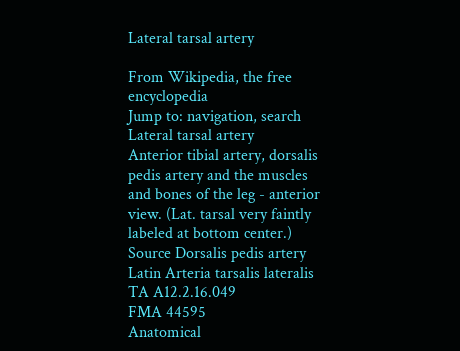Lateral tarsal artery

From Wikipedia, the free encyclopedia
Jump to: navigation, search
Lateral tarsal artery
Anterior tibial artery, dorsalis pedis artery and the muscles and bones of the leg - anterior view. (Lat. tarsal very faintly labeled at bottom center.)
Source Dorsalis pedis artery
Latin Arteria tarsalis lateralis
TA A12.2.16.049
FMA 44595
Anatomical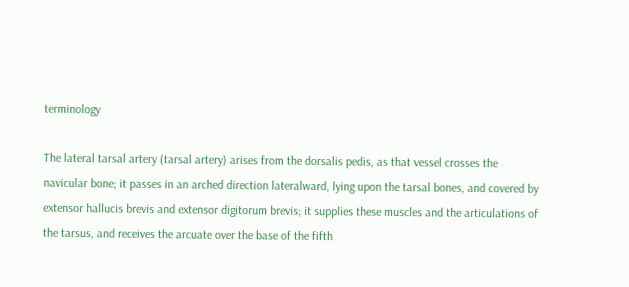terminology

The lateral tarsal artery (tarsal artery) arises from the dorsalis pedis, as that vessel crosses the navicular bone; it passes in an arched direction lateralward, lying upon the tarsal bones, and covered by extensor hallucis brevis and extensor digitorum brevis; it supplies these muscles and the articulations of the tarsus, and receives the arcuate over the base of the fifth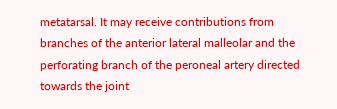metatarsal. It may receive contributions from branches of the anterior lateral malleolar and the perforating branch of the peroneal artery directed towards the joint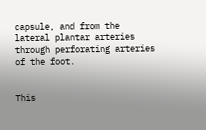capsule, and from the lateral plantar arteries through perforating arteries of the foot.


This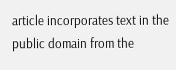article incorporates text in the public domain from the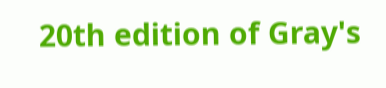20th edition of Gray's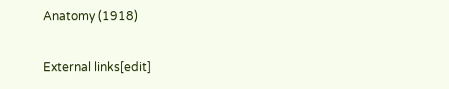Anatomy (1918)

External links[edit]